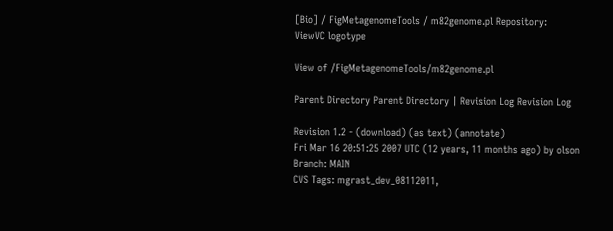[Bio] / FigMetagenomeTools / m82genome.pl Repository:
ViewVC logotype

View of /FigMetagenomeTools/m82genome.pl

Parent Directory Parent Directory | Revision Log Revision Log

Revision 1.2 - (download) (as text) (annotate)
Fri Mar 16 20:51:25 2007 UTC (12 years, 11 months ago) by olson
Branch: MAIN
CVS Tags: mgrast_dev_08112011,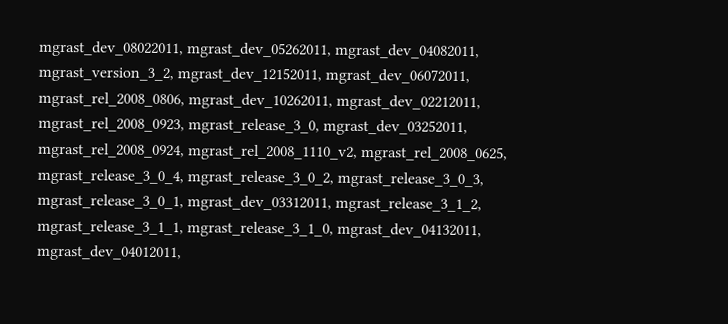mgrast_dev_08022011, mgrast_dev_05262011, mgrast_dev_04082011, mgrast_version_3_2, mgrast_dev_12152011, mgrast_dev_06072011, mgrast_rel_2008_0806, mgrast_dev_10262011, mgrast_dev_02212011, mgrast_rel_2008_0923, mgrast_release_3_0, mgrast_dev_03252011, mgrast_rel_2008_0924, mgrast_rel_2008_1110_v2, mgrast_rel_2008_0625, mgrast_release_3_0_4, mgrast_release_3_0_2, mgrast_release_3_0_3, mgrast_release_3_0_1, mgrast_dev_03312011, mgrast_release_3_1_2, mgrast_release_3_1_1, mgrast_release_3_1_0, mgrast_dev_04132011, mgrast_dev_04012011,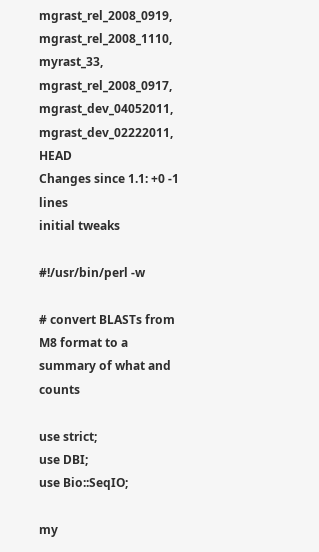mgrast_rel_2008_0919, mgrast_rel_2008_1110, myrast_33, mgrast_rel_2008_0917, mgrast_dev_04052011, mgrast_dev_02222011, HEAD
Changes since 1.1: +0 -1 lines
initial tweaks

#!/usr/bin/perl -w

# convert BLASTs from M8 format to a summary of what and counts

use strict;
use DBI;
use Bio::SeqIO;

my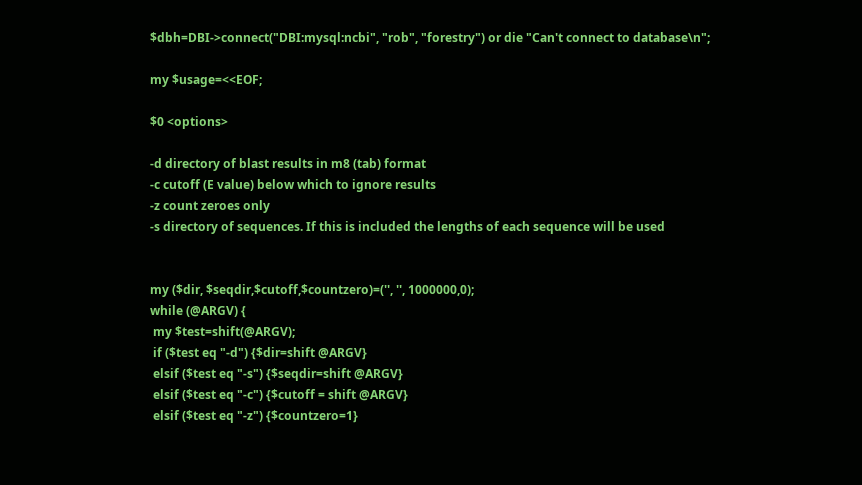$dbh=DBI->connect("DBI:mysql:ncbi", "rob", "forestry") or die "Can't connect to database\n";

my $usage=<<EOF;

$0 <options>

-d directory of blast results in m8 (tab) format
-c cutoff (E value) below which to ignore results
-z count zeroes only
-s directory of sequences. If this is included the lengths of each sequence will be used


my ($dir, $seqdir,$cutoff,$countzero)=('', '', 1000000,0);
while (@ARGV) {
 my $test=shift(@ARGV);
 if ($test eq "-d") {$dir=shift @ARGV}
 elsif ($test eq "-s") {$seqdir=shift @ARGV}
 elsif ($test eq "-c") {$cutoff = shift @ARGV}
 elsif ($test eq "-z") {$countzero=1}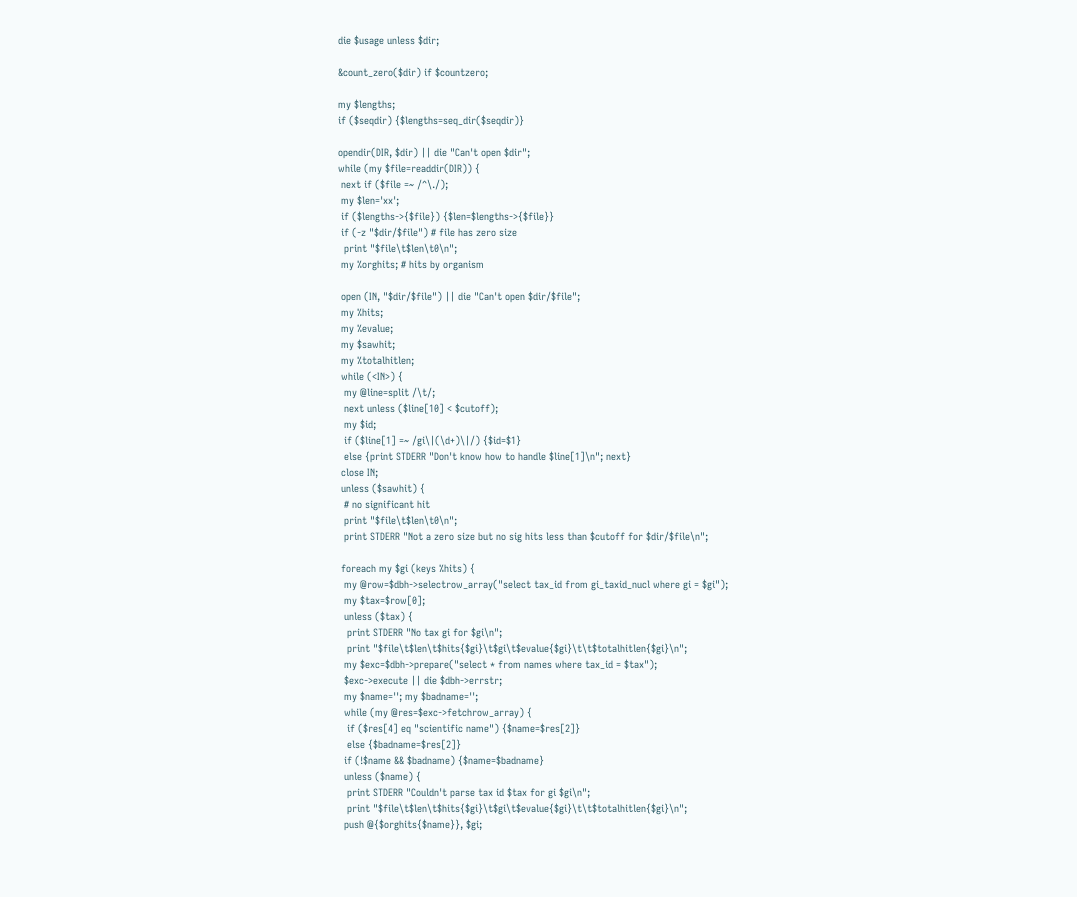die $usage unless $dir;

&count_zero($dir) if $countzero;

my $lengths;
if ($seqdir) {$lengths=seq_dir($seqdir)}

opendir(DIR, $dir) || die "Can't open $dir";
while (my $file=readdir(DIR)) {
 next if ($file =~ /^\./);
 my $len='xx';
 if ($lengths->{$file}) {$len=$lengths->{$file}}
 if (-z "$dir/$file") # file has zero size
  print "$file\t$len\t0\n";
 my %orghits; # hits by organism

 open (IN, "$dir/$file") || die "Can't open $dir/$file";
 my %hits;
 my %evalue;
 my $sawhit;
 my %totalhitlen;
 while (<IN>) {
  my @line=split /\t/;
  next unless ($line[10] < $cutoff);
  my $id;
  if ($line[1] =~ /gi\|(\d+)\|/) {$id=$1}
  else {print STDERR "Don't know how to handle $line[1]\n"; next}
 close IN;
 unless ($sawhit) {
  # no significant hit
  print "$file\t$len\t0\n";
  print STDERR "Not a zero size but no sig hits less than $cutoff for $dir/$file\n";

 foreach my $gi (keys %hits) {
  my @row=$dbh->selectrow_array("select tax_id from gi_taxid_nucl where gi = $gi");
  my $tax=$row[0];
  unless ($tax) {
   print STDERR "No tax gi for $gi\n";
   print "$file\t$len\t$hits{$gi}\t$gi\t$evalue{$gi}\t\t$totalhitlen{$gi}\n";
  my $exc=$dbh->prepare("select * from names where tax_id = $tax");
  $exc->execute || die $dbh->errstr;
  my $name=''; my $badname='';
  while (my @res=$exc->fetchrow_array) {
   if ($res[4] eq "scientific name") {$name=$res[2]}
   else {$badname=$res[2]}
  if (!$name && $badname) {$name=$badname}
  unless ($name) {
   print STDERR "Couldn't parse tax id $tax for gi $gi\n";
   print "$file\t$len\t$hits{$gi}\t$gi\t$evalue{$gi}\t\t$totalhitlen{$gi}\n";
  push @{$orghits{$name}}, $gi;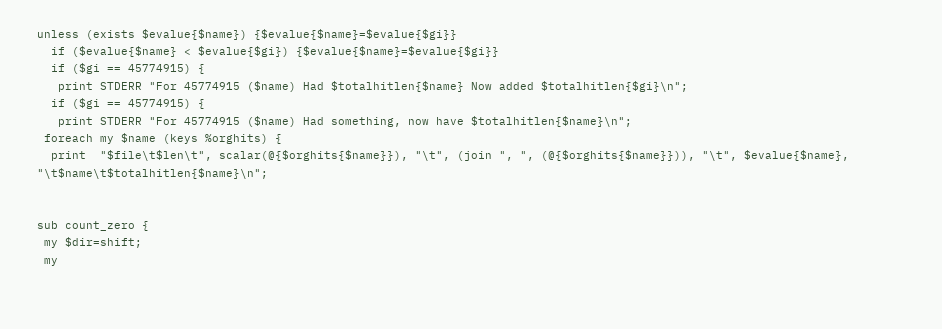unless (exists $evalue{$name}) {$evalue{$name}=$evalue{$gi}}
  if ($evalue{$name} < $evalue{$gi}) {$evalue{$name}=$evalue{$gi}}
  if ($gi == 45774915) {
   print STDERR "For 45774915 ($name) Had $totalhitlen{$name} Now added $totalhitlen{$gi}\n";
  if ($gi == 45774915) {
   print STDERR "For 45774915 ($name) Had something, now have $totalhitlen{$name}\n";
 foreach my $name (keys %orghits) {
  print  "$file\t$len\t", scalar(@{$orghits{$name}}), "\t", (join ", ", (@{$orghits{$name}})), "\t", $evalue{$name}, "\t$name\t$totalhitlen{$name}\n";


sub count_zero {
 my $dir=shift;
 my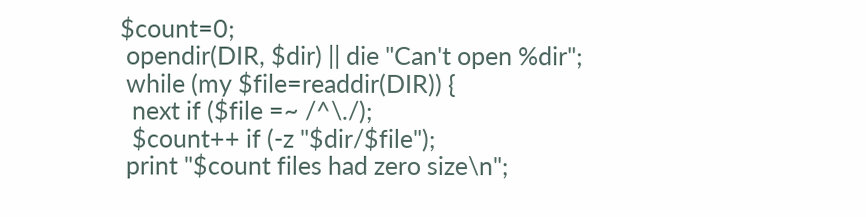$count=0;
 opendir(DIR, $dir) || die "Can't open %dir";
 while (my $file=readdir(DIR)) {
  next if ($file =~ /^\./);
  $count++ if (-z "$dir/$file");
 print "$count files had zero size\n";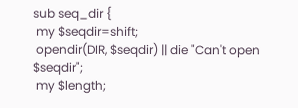sub seq_dir {
 my $seqdir=shift;
 opendir(DIR, $seqdir) || die "Can't open $seqdir";
 my $length;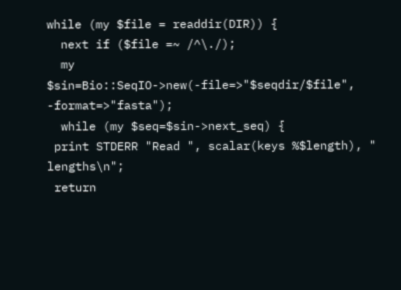while (my $file = readdir(DIR)) {
  next if ($file =~ /^\./);
  my $sin=Bio::SeqIO->new(-file=>"$seqdir/$file", -format=>"fasta");
  while (my $seq=$sin->next_seq) {
 print STDERR "Read ", scalar(keys %$length), " lengths\n";
 return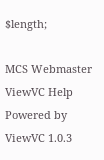$length;

MCS Webmaster
ViewVC Help
Powered by ViewVC 1.0.3